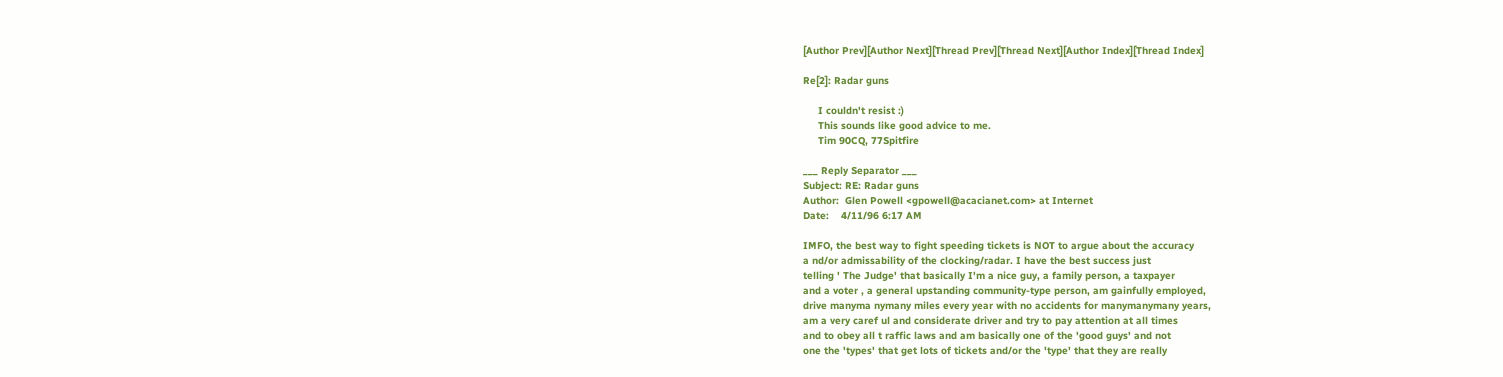[Author Prev][Author Next][Thread Prev][Thread Next][Author Index][Thread Index]

Re[2]: Radar guns

     I couldn't resist :)
     This sounds like good advice to me.
     Tim 90CQ, 77Spitfire

___ Reply Separator ___
Subject: RE: Radar guns
Author:  Glen Powell <gpowell@acacianet.com> at Internet
Date:    4/11/96 6:17 AM

IMFO, the best way to fight speeding tickets is NOT to argue about the accuracy
a nd/or admissability of the clocking/radar. I have the best success just
telling ' The Judge' that basically I'm a nice guy, a family person, a taxpayer
and a voter , a general upstanding community-type person, am gainfully employed,
drive manyma nymany miles every year with no accidents for manymanymany years,
am a very caref ul and considerate driver and try to pay attention at all times
and to obey all t raffic laws and am basically one of the 'good guys' and not
one the 'types' that get lots of tickets and/or the 'type' that they are really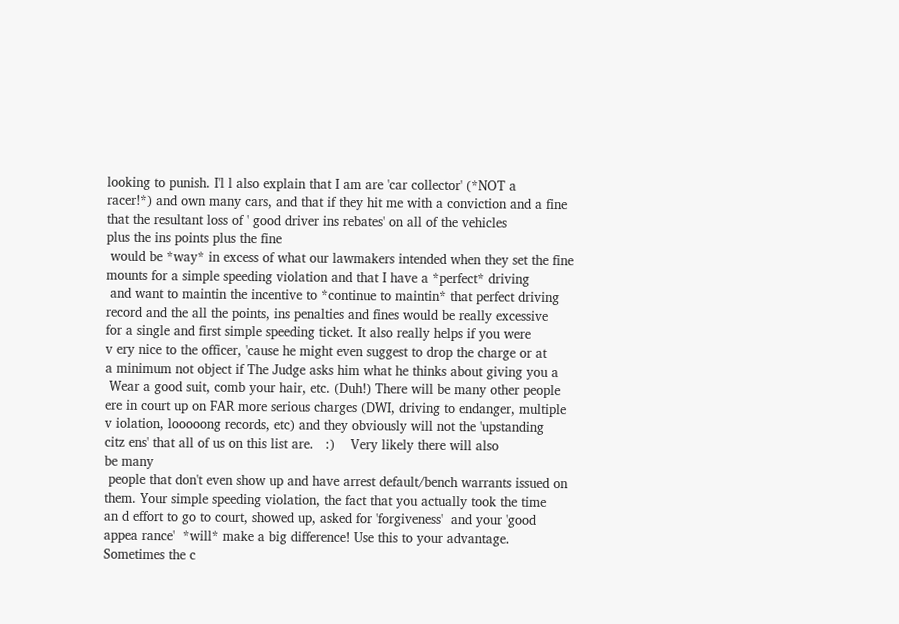looking to punish. I'l l also explain that I am are 'car collector' (*NOT a
racer!*) and own many cars, and that if they hit me with a conviction and a fine
that the resultant loss of ' good driver ins rebates' on all of the vehicles
plus the ins points plus the fine
 would be *way* in excess of what our lawmakers intended when they set the fine
mounts for a simple speeding violation and that I have a *perfect* driving
 and want to maintin the incentive to *continue to maintin* that perfect driving
record and the all the points, ins penalties and fines would be really excessive
for a single and first simple speeding ticket. It also really helps if you were
v ery nice to the officer, 'cause he might even suggest to drop the charge or at
a minimum not object if The Judge asks him what he thinks about giving you a
 Wear a good suit, comb your hair, etc. (Duh!) There will be many other people
ere in court up on FAR more serious charges (DWI, driving to endanger, multiple
v iolation, looooong records, etc) and they obviously will not the 'upstanding
citz ens' that all of us on this list are.   :)    Very likely there will also
be many
 people that don't even show up and have arrest default/bench warrants issued on
them. Your simple speeding violation, the fact that you actually took the time
an d effort to go to court, showed up, asked for 'forgiveness'  and your 'good
appea rance'  *will* make a big difference! Use this to your advantage.
Sometimes the c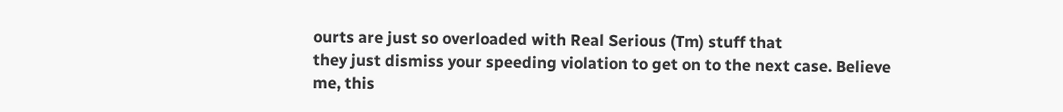ourts are just so overloaded with Real Serious (Tm) stuff that
they just dismiss your speeding violation to get on to the next case. Believe
me, this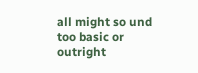all might so und too basic or outright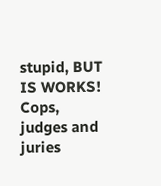stupid, BUT IS WORKS! Cops,
judges and juries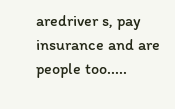aredriver s, pay insurance and are people too.....